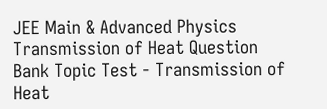JEE Main & Advanced Physics Transmission of Heat Question Bank Topic Test - Transmission of Heat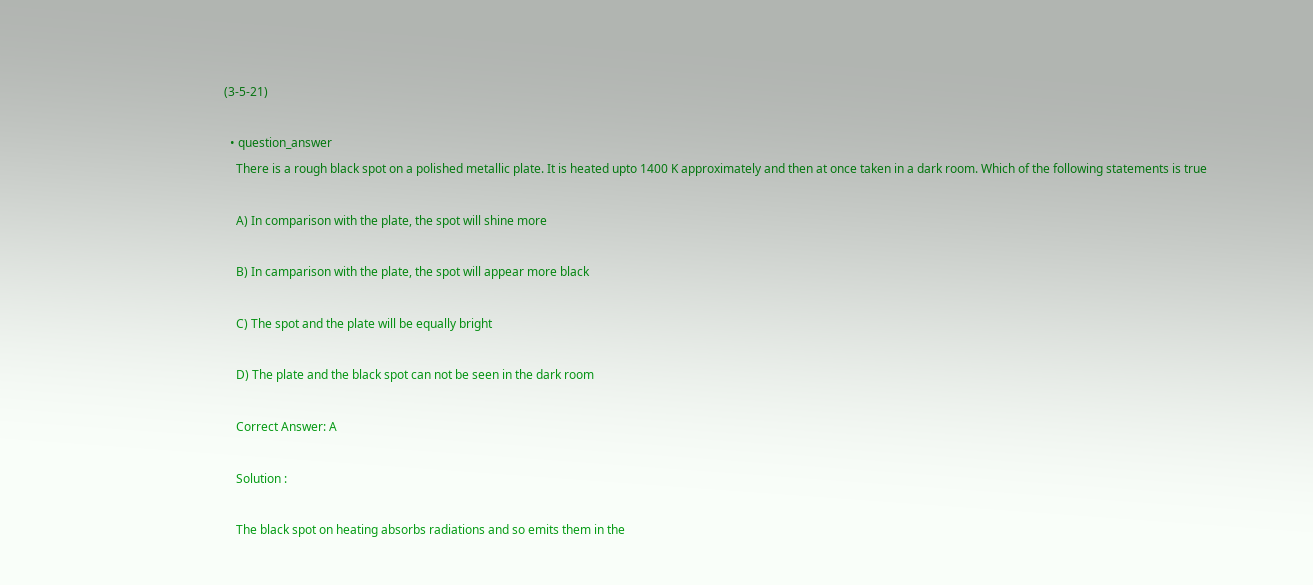(3-5-21)

  • question_answer
    There is a rough black spot on a polished metallic plate. It is heated upto 1400 K approximately and then at once taken in a dark room. Which of the following statements is true

    A) In comparison with the plate, the spot will shine more

    B) In camparison with the plate, the spot will appear more black

    C) The spot and the plate will be equally bright

    D) The plate and the black spot can not be seen in the dark room

    Correct Answer: A

    Solution :

    The black spot on heating absorbs radiations and so emits them in the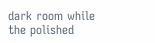dark room while the polished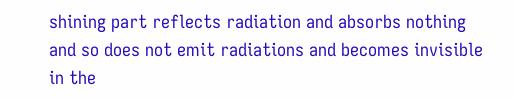shining part reflects radiation and absorbs nothing and so does not emit radiations and becomes invisible in the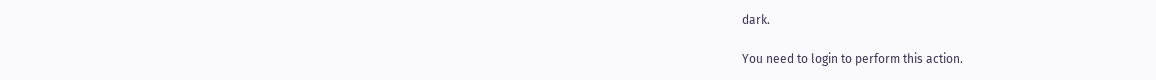dark.

You need to login to perform this action.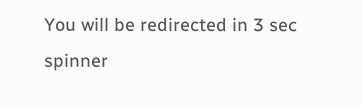You will be redirected in 3 sec spinner